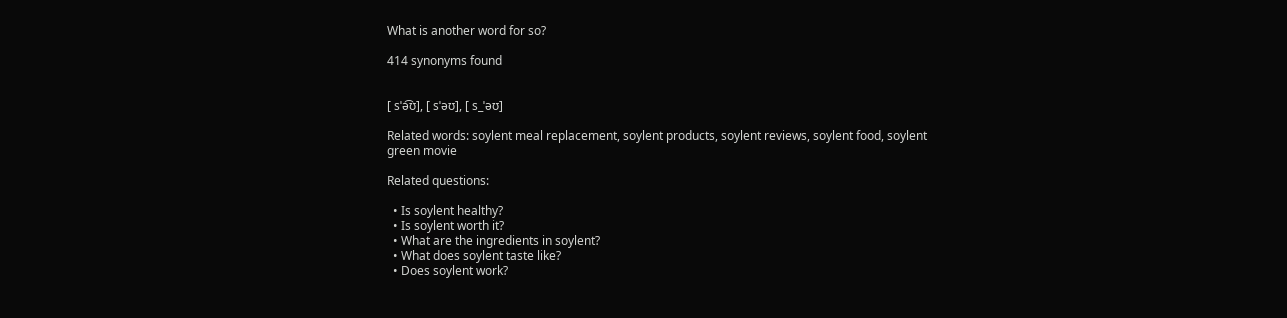What is another word for so?

414 synonyms found


[ sˈə͡ʊ], [ sˈəʊ], [ s_ˈəʊ]

Related words: soylent meal replacement, soylent products, soylent reviews, soylent food, soylent green movie

Related questions:

  • Is soylent healthy?
  • Is soylent worth it?
  • What are the ingredients in soylent?
  • What does soylent taste like?
  • Does soylent work?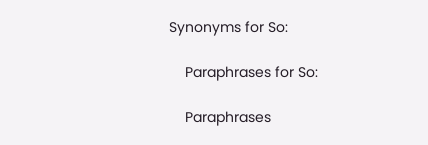Synonyms for So:

    Paraphrases for So:

    Paraphrases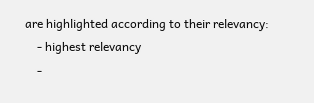are highlighted according to their relevancy:
    - highest relevancy
    -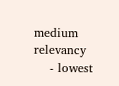medium relevancy
    - lowest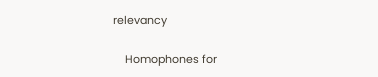relevancy

    Homophones for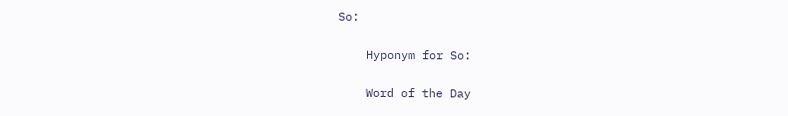So:

    Hyponym for So:

    Word of the Day